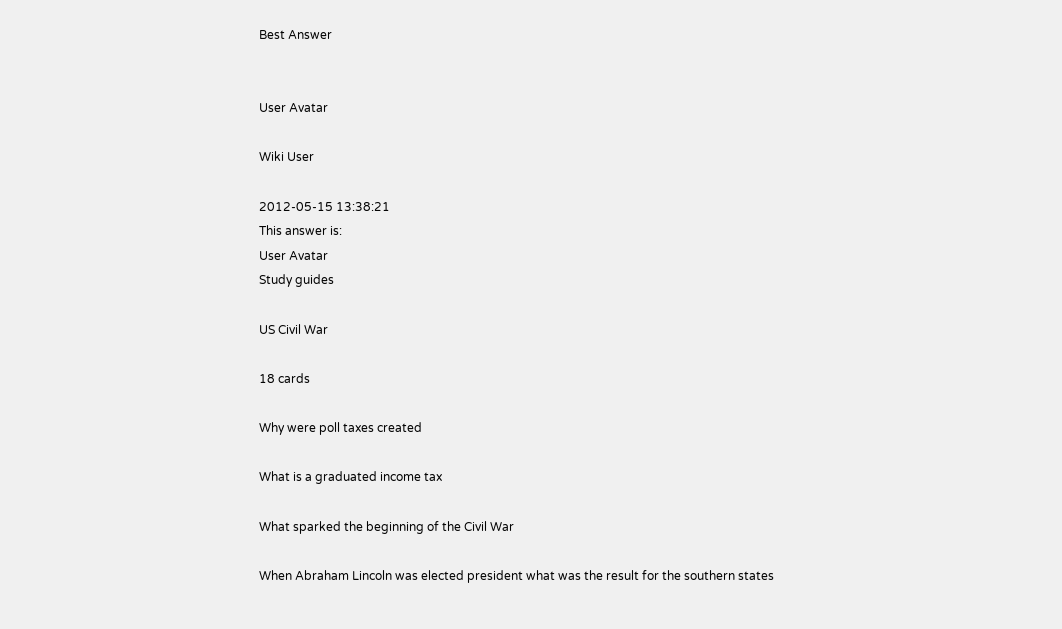Best Answer


User Avatar

Wiki User

2012-05-15 13:38:21
This answer is:
User Avatar
Study guides

US Civil War

18 cards

Why were poll taxes created

What is a graduated income tax

What sparked the beginning of the Civil War

When Abraham Lincoln was elected president what was the result for the southern states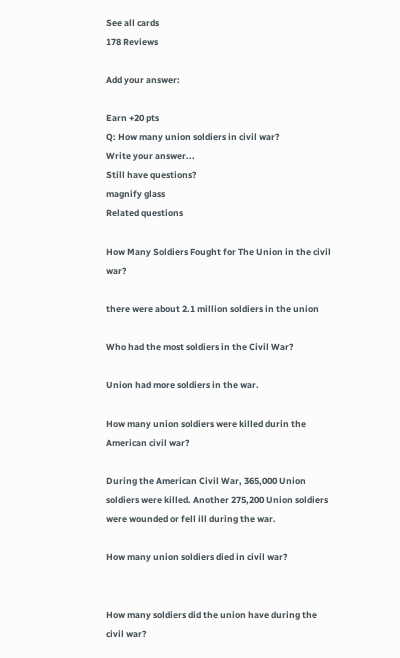See all cards
178 Reviews

Add your answer:

Earn +20 pts
Q: How many union soldiers in civil war?
Write your answer...
Still have questions?
magnify glass
Related questions

How Many Soldiers Fought for The Union in the civil war?

there were about 2.1 million soldiers in the union

Who had the most soldiers in the Civil War?

Union had more soldiers in the war.

How many union soldiers were killed durin the American civil war?

During the American Civil War, 365,000 Union soldiers were killed. Another 275,200 Union soldiers were wounded or fell ill during the war.

How many union soldiers died in civil war?


How many soldiers did the union have during the civil war?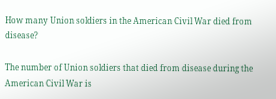How many Union soldiers in the American Civil War died from disease?

The number of Union soldiers that died from disease during the American Civil War is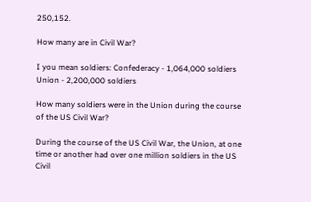250,152.

How many are in Civil War?

I you mean soldiers: Confederacy - 1,064,000 soldiers Union - 2,200,000 soldiers

How many soldiers were in the Union during the course of the US Civil War?

During the course of the US Civil War, the Union, at one time or another had over one million soldiers in the US Civil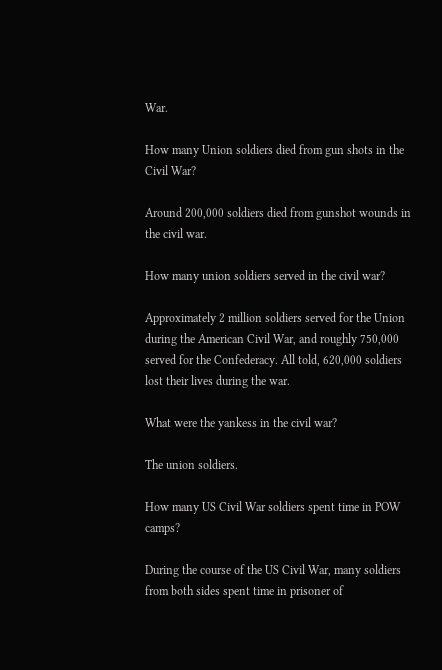War.

How many Union soldiers died from gun shots in the Civil War?

Around 200,000 soldiers died from gunshot wounds in the civil war.

How many union soldiers served in the civil war?

Approximately 2 million soldiers served for the Union during the American Civil War, and roughly 750,000 served for the Confederacy. All told, 620,000 soldiers lost their lives during the war.

What were the yankess in the civil war?

The union soldiers.

How many US Civil War soldiers spent time in POW camps?

During the course of the US Civil War, many soldiers from both sides spent time in prisoner of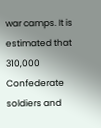war camps. It is estimated that 310,000 Confederate soldiers and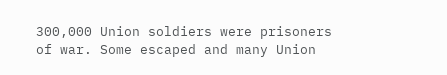300,000 Union soldiers were prisoners of war. Some escaped and many Union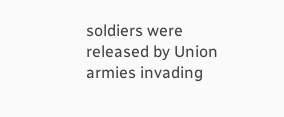soldiers were released by Union armies invading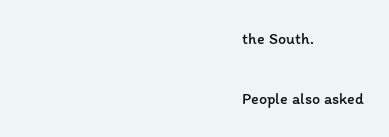the South.

People also asked